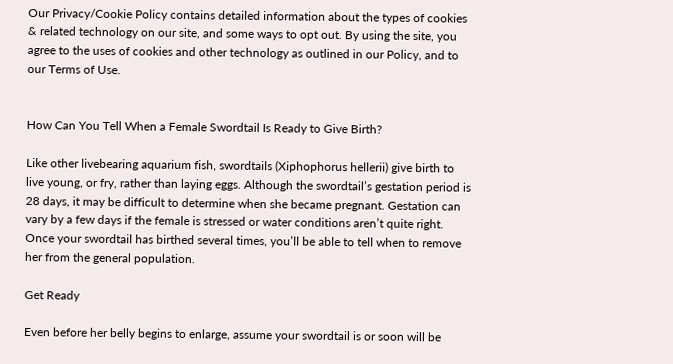Our Privacy/Cookie Policy contains detailed information about the types of cookies & related technology on our site, and some ways to opt out. By using the site, you agree to the uses of cookies and other technology as outlined in our Policy, and to our Terms of Use.


How Can You Tell When a Female Swordtail Is Ready to Give Birth?

Like other livebearing aquarium fish, swordtails (Xiphophorus hellerii) give birth to live young, or fry, rather than laying eggs. Although the swordtail’s gestation period is 28 days, it may be difficult to determine when she became pregnant. Gestation can vary by a few days if the female is stressed or water conditions aren’t quite right. Once your swordtail has birthed several times, you’ll be able to tell when to remove her from the general population.

Get Ready

Even before her belly begins to enlarge, assume your swordtail is or soon will be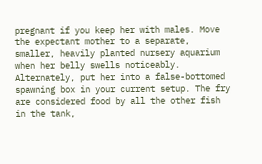pregnant if you keep her with males. Move the expectant mother to a separate, smaller, heavily planted nursery aquarium when her belly swells noticeably. Alternately, put her into a false-bottomed spawning box in your current setup. The fry are considered food by all the other fish in the tank,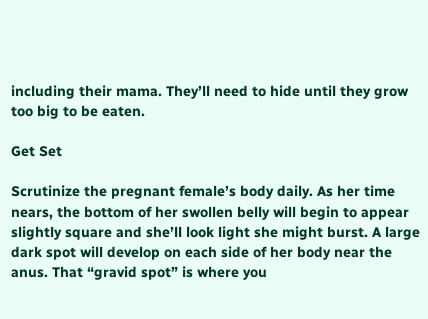including their mama. They’ll need to hide until they grow too big to be eaten.

Get Set

Scrutinize the pregnant female’s body daily. As her time nears, the bottom of her swollen belly will begin to appear slightly square and she’ll look light she might burst. A large dark spot will develop on each side of her body near the anus. That “gravid spot” is where you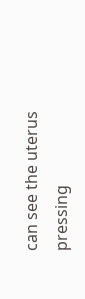can see the uterus pressing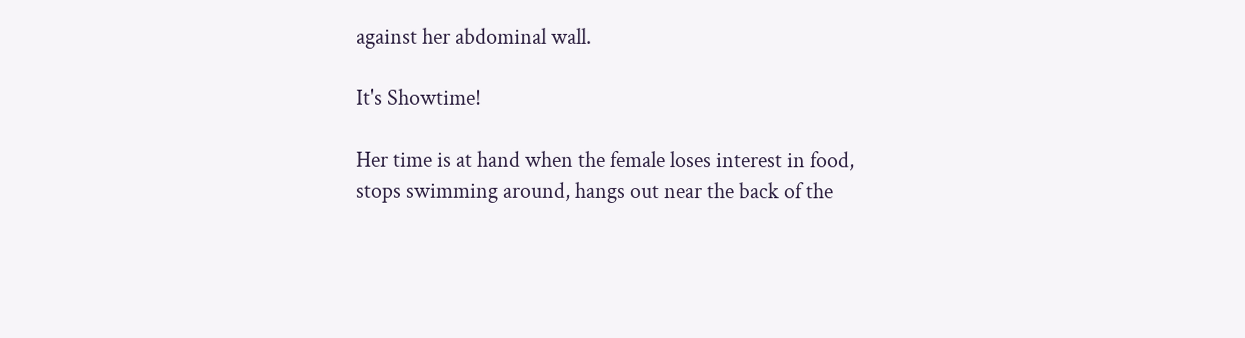against her abdominal wall.

It's Showtime!

Her time is at hand when the female loses interest in food, stops swimming around, hangs out near the back of the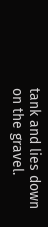tank and lies down on the gravel.